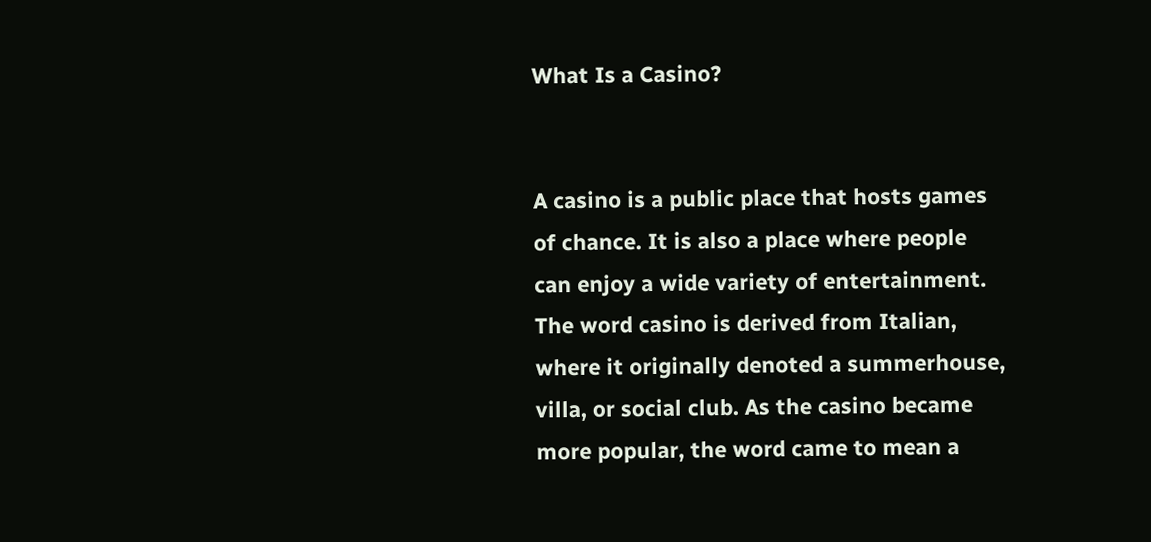What Is a Casino?


A casino is a public place that hosts games of chance. It is also a place where people can enjoy a wide variety of entertainment. The word casino is derived from Italian, where it originally denoted a summerhouse, villa, or social club. As the casino became more popular, the word came to mean a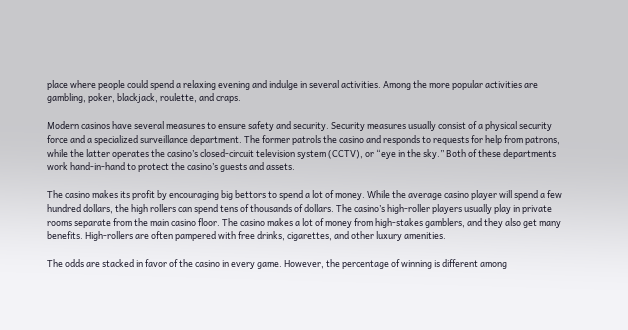place where people could spend a relaxing evening and indulge in several activities. Among the more popular activities are gambling, poker, blackjack, roulette, and craps.

Modern casinos have several measures to ensure safety and security. Security measures usually consist of a physical security force and a specialized surveillance department. The former patrols the casino and responds to requests for help from patrons, while the latter operates the casino’s closed-circuit television system (CCTV), or “eye in the sky.” Both of these departments work hand-in-hand to protect the casino’s guests and assets.

The casino makes its profit by encouraging big bettors to spend a lot of money. While the average casino player will spend a few hundred dollars, the high rollers can spend tens of thousands of dollars. The casino’s high-roller players usually play in private rooms separate from the main casino floor. The casino makes a lot of money from high-stakes gamblers, and they also get many benefits. High-rollers are often pampered with free drinks, cigarettes, and other luxury amenities.

The odds are stacked in favor of the casino in every game. However, the percentage of winning is different among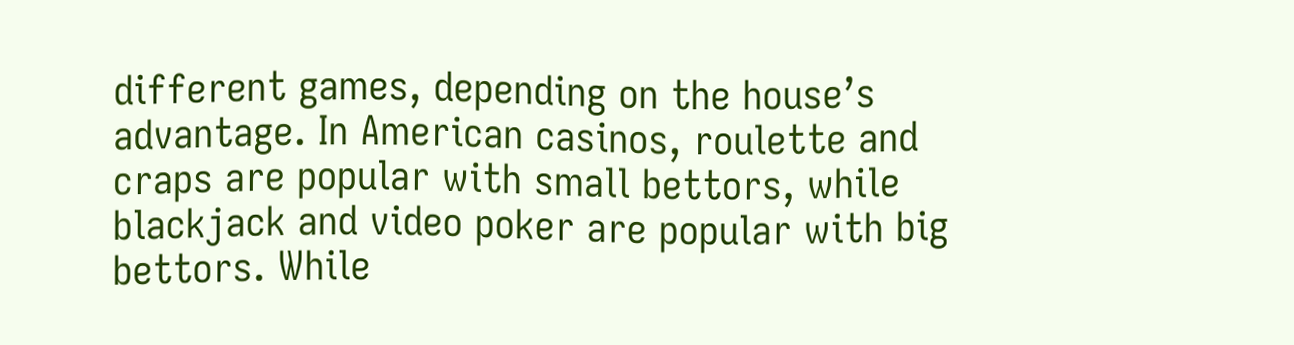different games, depending on the house’s advantage. In American casinos, roulette and craps are popular with small bettors, while blackjack and video poker are popular with big bettors. While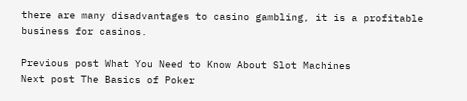there are many disadvantages to casino gambling, it is a profitable business for casinos.

Previous post What You Need to Know About Slot Machines
Next post The Basics of Poker